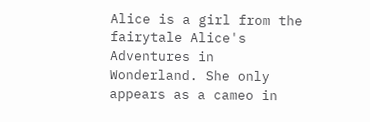Alice is a girl from the fairytale Alice's Adventures in Wonderland. She only appears as a cameo in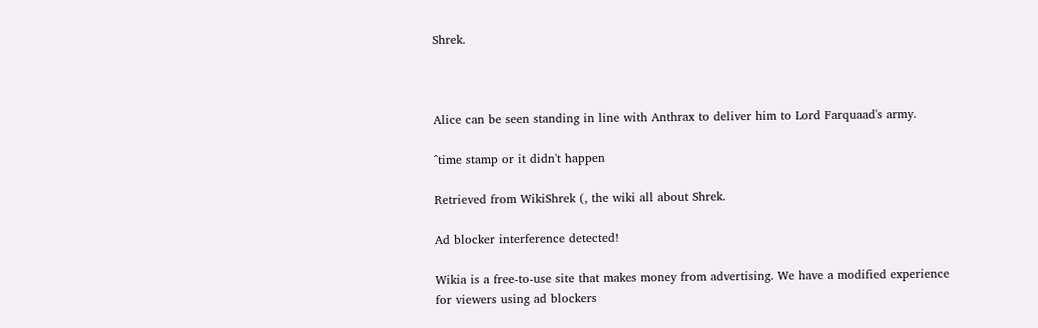Shrek.



Alice can be seen standing in line with Anthrax to deliver him to Lord Farquaad's army.

^time stamp or it didn't happen

Retrieved from WikiShrek (, the wiki all about Shrek.

Ad blocker interference detected!

Wikia is a free-to-use site that makes money from advertising. We have a modified experience for viewers using ad blockers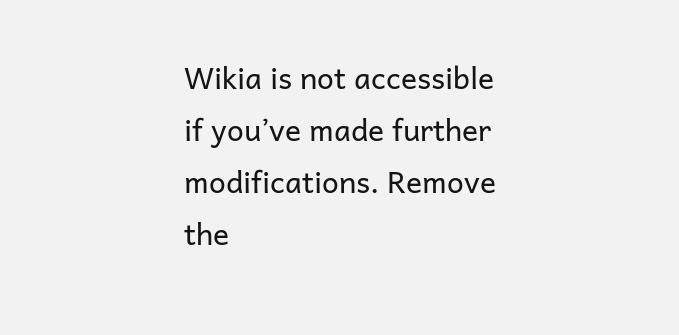Wikia is not accessible if you’ve made further modifications. Remove the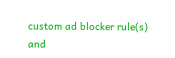custom ad blocker rule(s) and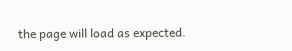the page will load as expected.